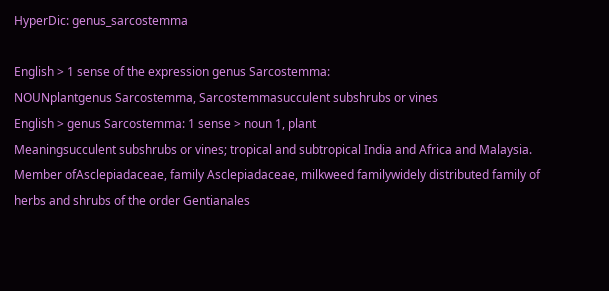HyperDic: genus_sarcostemma

English > 1 sense of the expression genus Sarcostemma:
NOUNplantgenus Sarcostemma, Sarcostemmasucculent subshrubs or vines
English > genus Sarcostemma: 1 sense > noun 1, plant
Meaningsucculent subshrubs or vines; tropical and subtropical India and Africa and Malaysia.
Member ofAsclepiadaceae, family Asclepiadaceae, milkweed familywidely distributed family of herbs and shrubs of the order Gentianales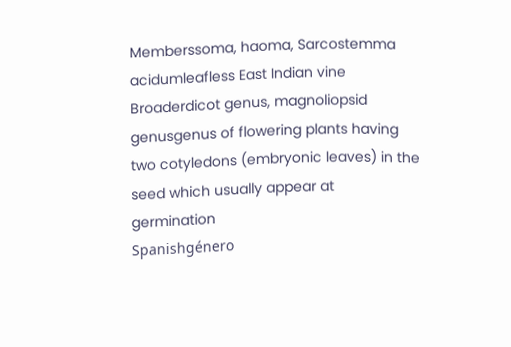Memberssoma, haoma, Sarcostemma acidumleafless East Indian vine
Broaderdicot genus, magnoliopsid genusgenus of flowering plants having two cotyledons (embryonic leaves) in the seed which usually appear at germination
Spanishgénero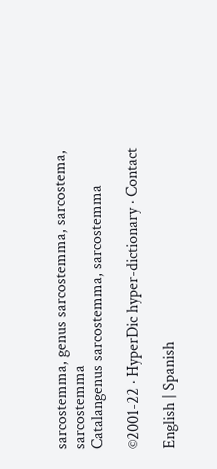sarcostemma, genus sarcostemma, sarcostema, sarcostemma
Catalangenus sarcostemma, sarcostemma

©2001-22 · HyperDic hyper-dictionary · Contact

English | Spanish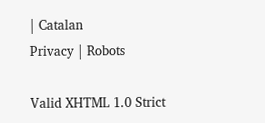| Catalan
Privacy | Robots

Valid XHTML 1.0 Strict